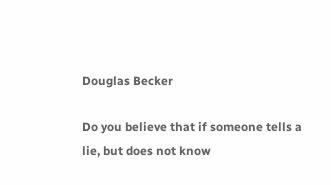Douglas Becker

Do you believe that if someone tells a lie, but does not know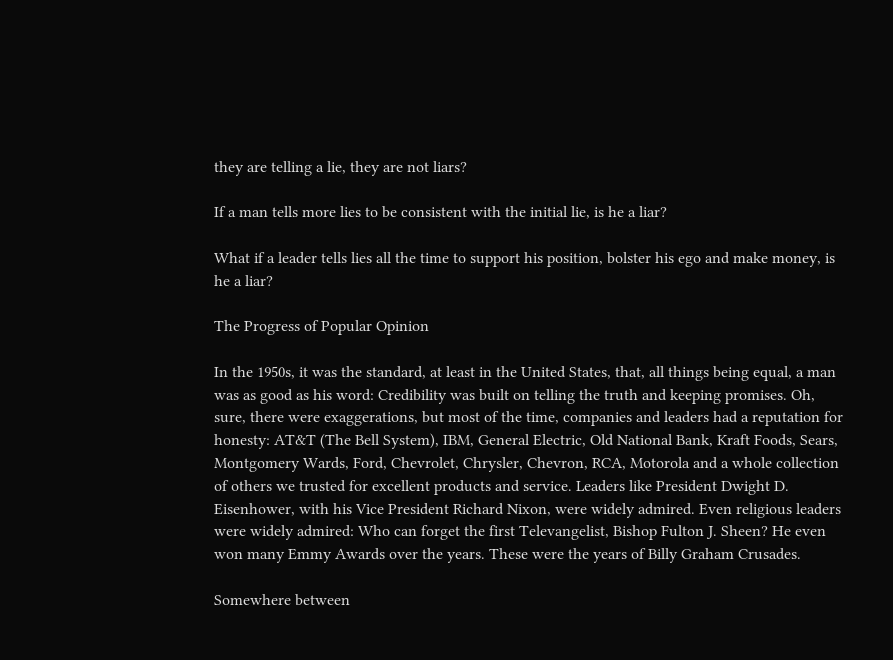they are telling a lie, they are not liars?

If a man tells more lies to be consistent with the initial lie, is he a liar?

What if a leader tells lies all the time to support his position, bolster his ego and make money, is he a liar?

The Progress of Popular Opinion

In the 1950s, it was the standard, at least in the United States, that, all things being equal, a man was as good as his word: Credibility was built on telling the truth and keeping promises. Oh, sure, there were exaggerations, but most of the time, companies and leaders had a reputation for honesty: AT&T (The Bell System), IBM, General Electric, Old National Bank, Kraft Foods, Sears, Montgomery Wards, Ford, Chevrolet, Chrysler, Chevron, RCA, Motorola and a whole collection of others we trusted for excellent products and service. Leaders like President Dwight D. Eisenhower, with his Vice President Richard Nixon, were widely admired. Even religious leaders were widely admired: Who can forget the first Televangelist, Bishop Fulton J. Sheen? He even won many Emmy Awards over the years. These were the years of Billy Graham Crusades.

Somewhere between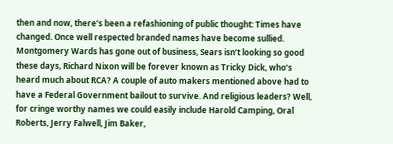then and now, there’s been a refashioning of public thought: Times have changed. Once well respected branded names have become sullied. Montgomery Wards has gone out of business, Sears isn’t looking so good these days, Richard Nixon will be forever known as Tricky Dick, who’s heard much about RCA? A couple of auto makers mentioned above had to have a Federal Government bailout to survive. And religious leaders? Well, for cringe worthy names we could easily include Harold Camping, Oral Roberts, Jerry Falwell, Jim Baker,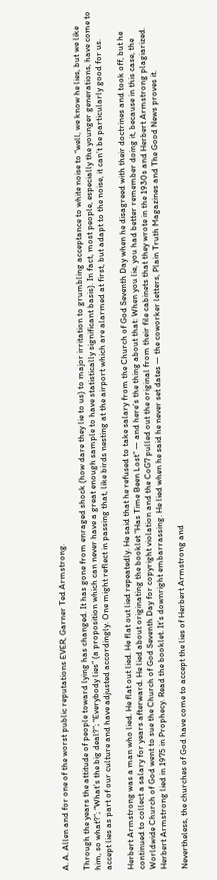A. A. Allen and for one of the worst public reputations EVER, Garner Ted Armstrong.

Through the years the attitude of people toward lying has changed. It has gone from enraged shock (how dare they lie to us) to major irritation to grumbling acceptance to white noise to “well, we know he lies, but we like him, so what?”; “What’s the big deal?”; “Everybody lies” (a proposition which can never have a great enough sample to have statistically significant basis). In fact, most people, especially the younger generations, have come to accept lies as part of our culture and have adjusted accordingly. One might reflect in passing that, like birds nesting at the airport which are alarmed at first, but adapt to the noise, it can’t be particularly good for us.

Herbert Armstrong was a man who lied. He flat out lied. He flat out lied repeatedly. He said that he refused to take salary from the Church of God Seventh Day when he disagreed with their doctrines and took off, but he continued to collect a salary for years afterward. He lied about originating the booklet “Has Time Been Lost” — and here’s the thing about that: When you lie, you had better remember doing it, because in this case, the Worldwide Church of God went to sue the Church of God Seventh Day for copyright violation and the CoG7 pulled out the original from their file cabinets that they wrote in the 1930s and Herbert Armstrong plagiarized. Herbert Armstrong lied in 1975 in Prophecy. Read the booklet. It’s downright embarrassing. He lied when he said he never set dates — the coworker letters, Plain Truth Magazines and The Good News proves it.

Nevertheless, the churches of God have come to accept the lies of Herbert Armstrong and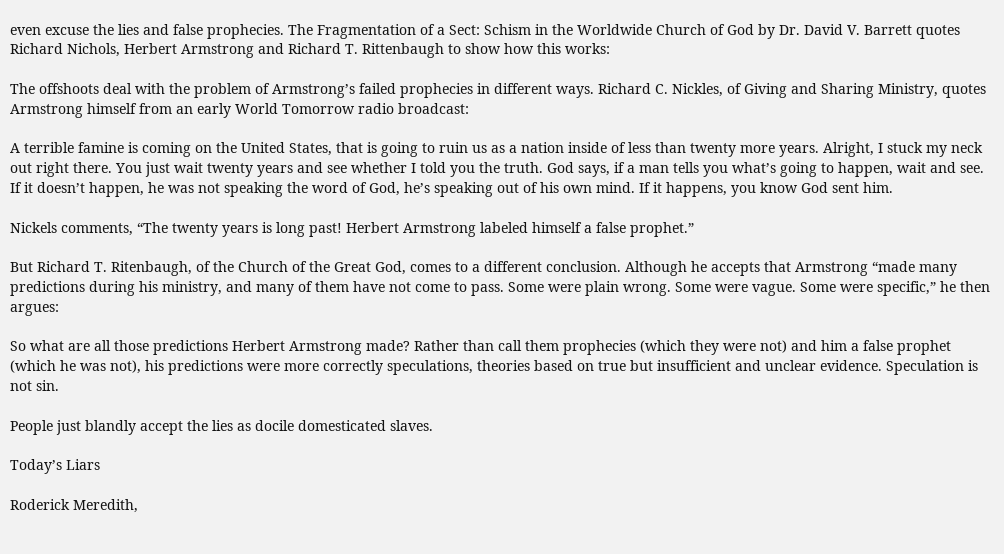even excuse the lies and false prophecies. The Fragmentation of a Sect: Schism in the Worldwide Church of God by Dr. David V. Barrett quotes Richard Nichols, Herbert Armstrong and Richard T. Rittenbaugh to show how this works:

The offshoots deal with the problem of Armstrong’s failed prophecies in different ways. Richard C. Nickles, of Giving and Sharing Ministry, quotes Armstrong himself from an early World Tomorrow radio broadcast:

A terrible famine is coming on the United States, that is going to ruin us as a nation inside of less than twenty more years. Alright, I stuck my neck out right there. You just wait twenty years and see whether I told you the truth. God says, if a man tells you what’s going to happen, wait and see. If it doesn’t happen, he was not speaking the word of God, he’s speaking out of his own mind. If it happens, you know God sent him.

Nickels comments, “The twenty years is long past! Herbert Armstrong labeled himself a false prophet.”

But Richard T. Ritenbaugh, of the Church of the Great God, comes to a different conclusion. Although he accepts that Armstrong “made many predictions during his ministry, and many of them have not come to pass. Some were plain wrong. Some were vague. Some were specific,” he then argues:

So what are all those predictions Herbert Armstrong made? Rather than call them prophecies (which they were not) and him a false prophet (which he was not), his predictions were more correctly speculations, theories based on true but insufficient and unclear evidence. Speculation is not sin.

People just blandly accept the lies as docile domesticated slaves.

Today’s Liars

Roderick Meredith,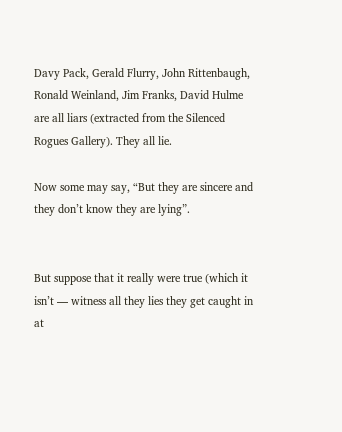Davy Pack, Gerald Flurry, John Rittenbaugh, Ronald Weinland, Jim Franks, David Hulme are all liars (extracted from the Silenced Rogues Gallery). They all lie.

Now some may say, “But they are sincere and they don’t know they are lying”.


But suppose that it really were true (which it isn’t — witness all they lies they get caught in at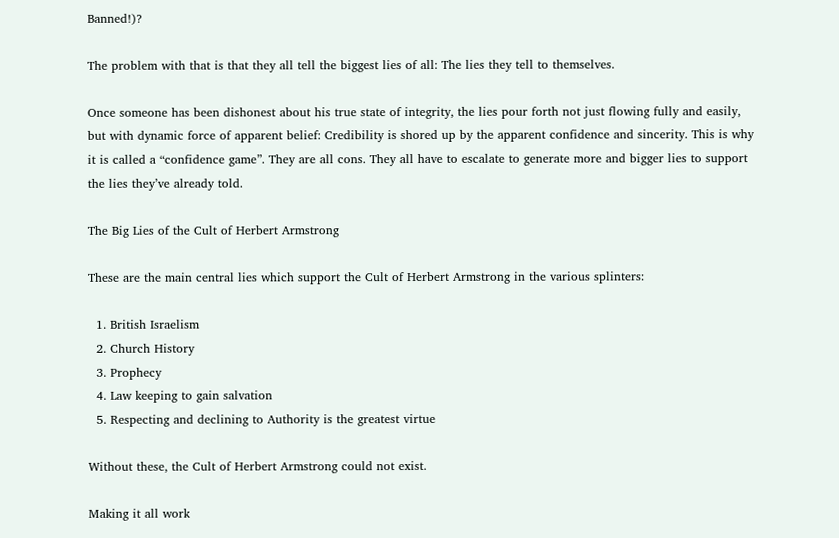Banned!)?

The problem with that is that they all tell the biggest lies of all: The lies they tell to themselves.

Once someone has been dishonest about his true state of integrity, the lies pour forth not just flowing fully and easily, but with dynamic force of apparent belief: Credibility is shored up by the apparent confidence and sincerity. This is why it is called a “confidence game”. They are all cons. They all have to escalate to generate more and bigger lies to support the lies they’ve already told.

The Big Lies of the Cult of Herbert Armstrong

These are the main central lies which support the Cult of Herbert Armstrong in the various splinters:

  1. British Israelism
  2. Church History
  3. Prophecy
  4. Law keeping to gain salvation
  5. Respecting and declining to Authority is the greatest virtue

Without these, the Cult of Herbert Armstrong could not exist.

Making it all work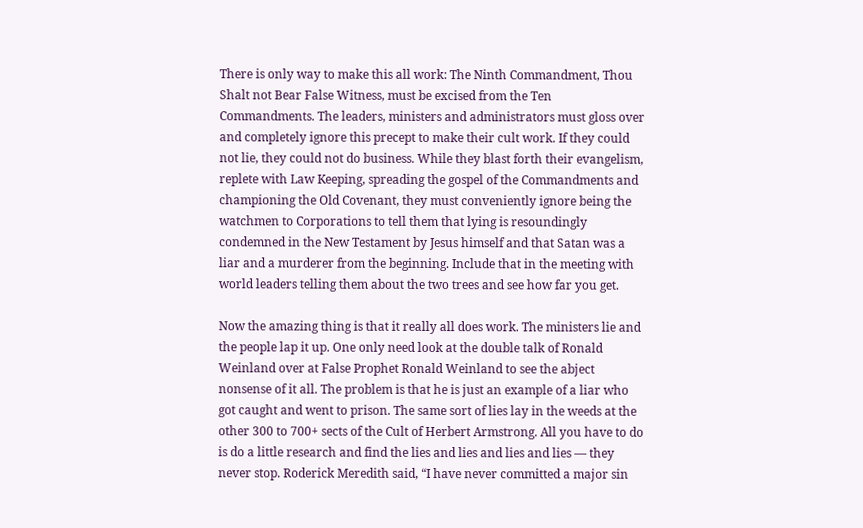There is only way to make this all work: The Ninth Commandment, Thou Shalt not Bear False Witness, must be excised from the Ten Commandments. The leaders, ministers and administrators must gloss over and completely ignore this precept to make their cult work. If they could not lie, they could not do business. While they blast forth their evangelism, replete with Law Keeping, spreading the gospel of the Commandments and championing the Old Covenant, they must conveniently ignore being the watchmen to Corporations to tell them that lying is resoundingly condemned in the New Testament by Jesus himself and that Satan was a liar and a murderer from the beginning. Include that in the meeting with world leaders telling them about the two trees and see how far you get.

Now the amazing thing is that it really all does work. The ministers lie and the people lap it up. One only need look at the double talk of Ronald Weinland over at False Prophet Ronald Weinland to see the abject nonsense of it all. The problem is that he is just an example of a liar who got caught and went to prison. The same sort of lies lay in the weeds at the other 300 to 700+ sects of the Cult of Herbert Armstrong. All you have to do is do a little research and find the lies and lies and lies and lies — they never stop. Roderick Meredith said, “I have never committed a major sin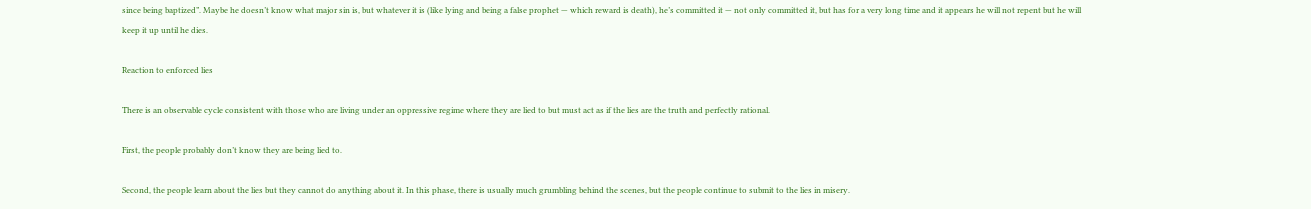since being baptized”. Maybe he doesn’t know what major sin is, but whatever it is (like lying and being a false prophet — which reward is death), he’s committed it — not only committed it, but has for a very long time and it appears he will not repent but he will keep it up until he dies.

Reaction to enforced lies

There is an observable cycle consistent with those who are living under an oppressive regime where they are lied to but must act as if the lies are the truth and perfectly rational.

First, the people probably don’t know they are being lied to.

Second, the people learn about the lies but they cannot do anything about it. In this phase, there is usually much grumbling behind the scenes, but the people continue to submit to the lies in misery.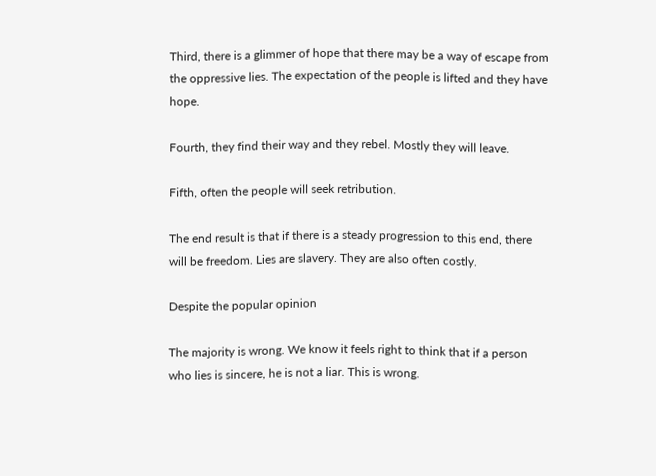Third, there is a glimmer of hope that there may be a way of escape from the oppressive lies. The expectation of the people is lifted and they have hope.

Fourth, they find their way and they rebel. Mostly they will leave.

Fifth, often the people will seek retribution.

The end result is that if there is a steady progression to this end, there will be freedom. Lies are slavery. They are also often costly.

Despite the popular opinion

The majority is wrong. We know it feels right to think that if a person who lies is sincere, he is not a liar. This is wrong.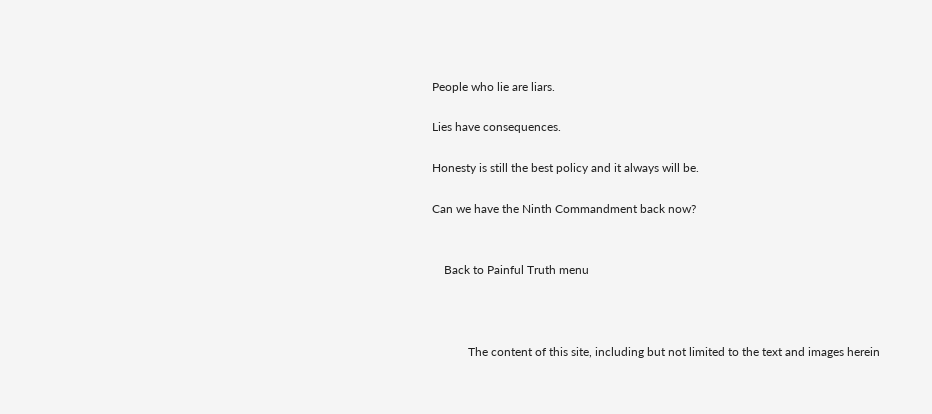People who lie are liars.

Lies have consequences.

Honesty is still the best policy and it always will be.

Can we have the Ninth Commandment back now?


    Back to Painful Truth menu



            The content of this site, including but not limited to the text and images herein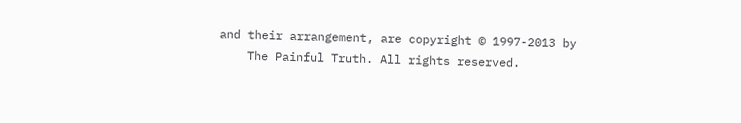and their arrangement, are copyright © 1997-2013 by
    The Painful Truth. All rights reserved.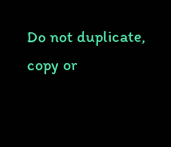Do not duplicate, copy or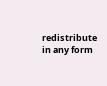redistribute in any form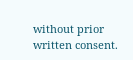without prior written consent.